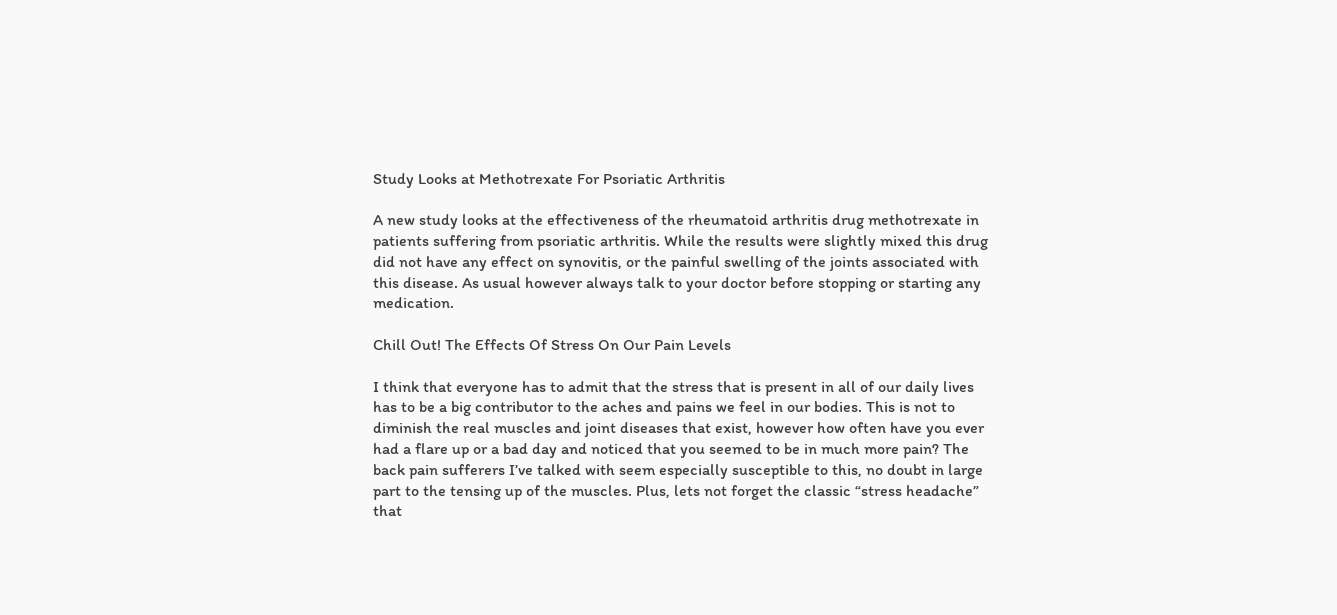Study Looks at Methotrexate For Psoriatic Arthritis

A new study looks at the effectiveness of the rheumatoid arthritis drug methotrexate in patients suffering from psoriatic arthritis. While the results were slightly mixed this drug did not have any effect on synovitis, or the painful swelling of the joints associated with this disease. As usual however always talk to your doctor before stopping or starting any medication.

Chill Out! The Effects Of Stress On Our Pain Levels

I think that everyone has to admit that the stress that is present in all of our daily lives has to be a big contributor to the aches and pains we feel in our bodies. This is not to diminish the real muscles and joint diseases that exist, however how often have you ever had a flare up or a bad day and noticed that you seemed to be in much more pain? The back pain sufferers I’ve talked with seem especially susceptible to this, no doubt in large part to the tensing up of the muscles. Plus, lets not forget the classic “stress headache” that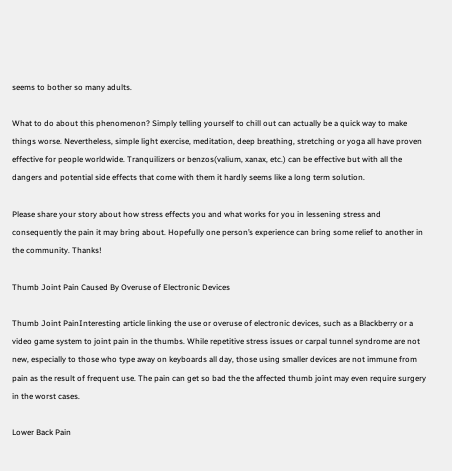seems to bother so many adults.

What to do about this phenomenon? Simply telling yourself to chill out can actually be a quick way to make things worse. Nevertheless, simple light exercise, meditation, deep breathing, stretching or yoga all have proven effective for people worldwide. Tranquilizers or benzos(valium, xanax, etc.) can be effective but with all the dangers and potential side effects that come with them it hardly seems like a long term solution.

Please share your story about how stress effects you and what works for you in lessening stress and consequently the pain it may bring about. Hopefully one person’s experience can bring some relief to another in the community. Thanks!

Thumb Joint Pain Caused By Overuse of Electronic Devices

Thumb Joint PainInteresting article linking the use or overuse of electronic devices, such as a Blackberry or a video game system to joint pain in the thumbs. While repetitive stress issues or carpal tunnel syndrome are not new, especially to those who type away on keyboards all day, those using smaller devices are not immune from pain as the result of frequent use. The pain can get so bad the the affected thumb joint may even require surgery in the worst cases.

Lower Back Pain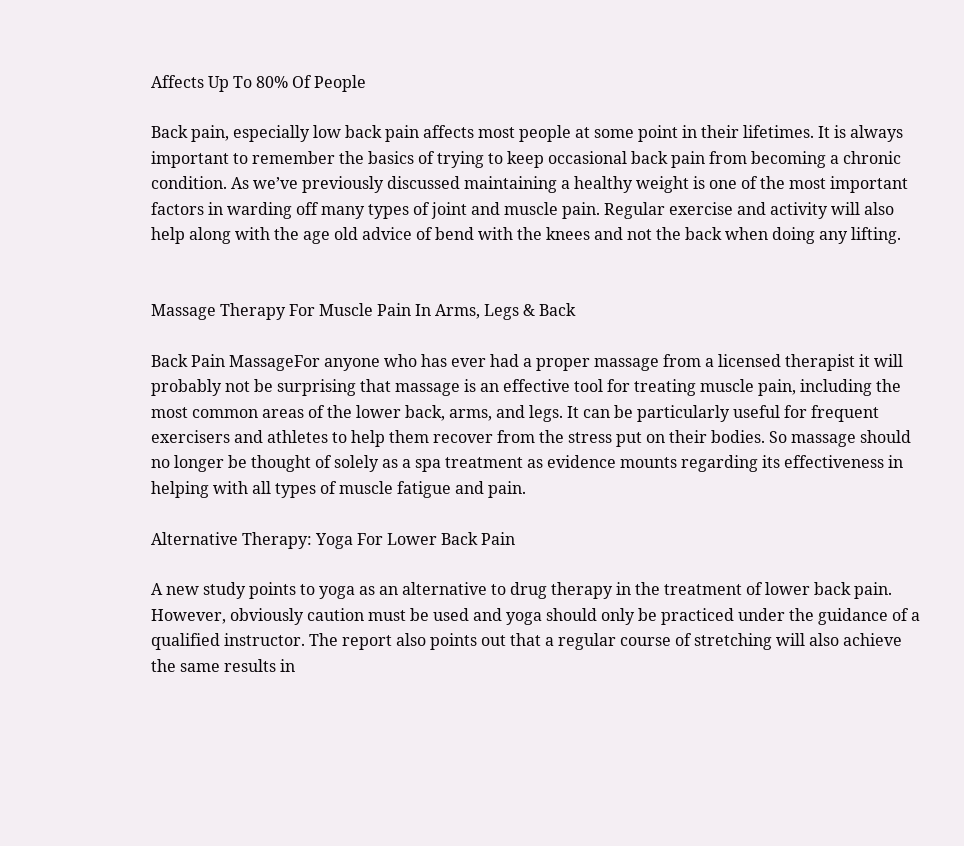Affects Up To 80% Of People

Back pain, especially low back pain affects most people at some point in their lifetimes. It is always important to remember the basics of trying to keep occasional back pain from becoming a chronic condition. As we’ve previously discussed maintaining a healthy weight is one of the most important factors in warding off many types of joint and muscle pain. Regular exercise and activity will also help along with the age old advice of bend with the knees and not the back when doing any lifting.


Massage Therapy For Muscle Pain In Arms, Legs & Back

Back Pain MassageFor anyone who has ever had a proper massage from a licensed therapist it will probably not be surprising that massage is an effective tool for treating muscle pain, including the most common areas of the lower back, arms, and legs. It can be particularly useful for frequent exercisers and athletes to help them recover from the stress put on their bodies. So massage should no longer be thought of solely as a spa treatment as evidence mounts regarding its effectiveness in helping with all types of muscle fatigue and pain.

Alternative Therapy: Yoga For Lower Back Pain

A new study points to yoga as an alternative to drug therapy in the treatment of lower back pain. However, obviously caution must be used and yoga should only be practiced under the guidance of a qualified instructor. The report also points out that a regular course of stretching will also achieve the same results in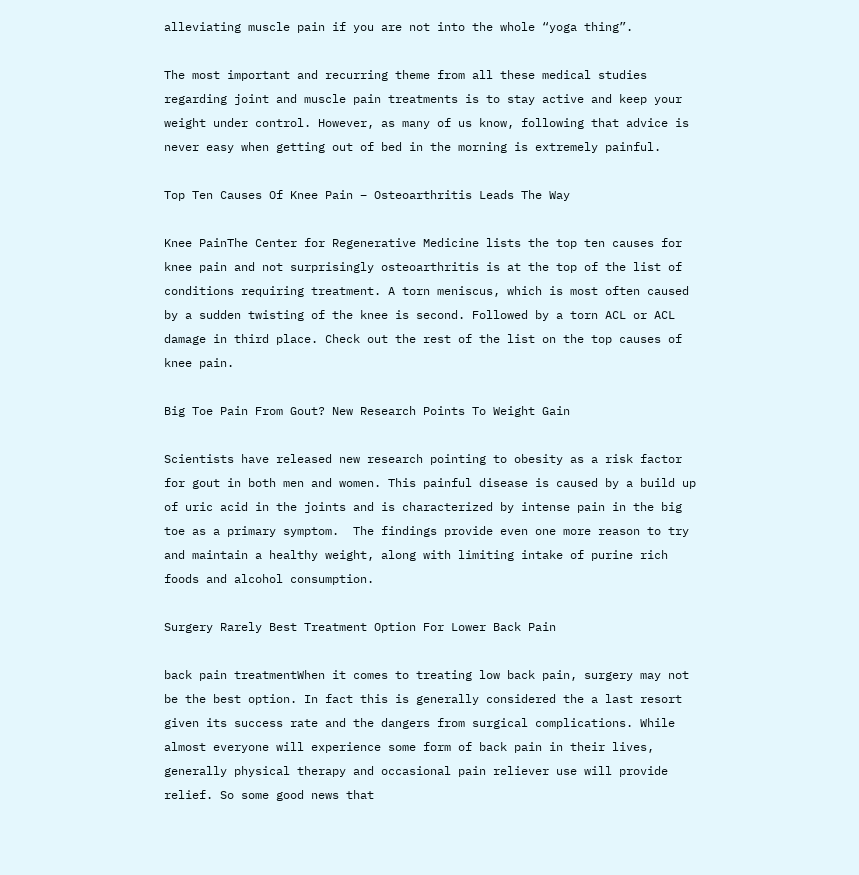alleviating muscle pain if you are not into the whole “yoga thing”.

The most important and recurring theme from all these medical studies regarding joint and muscle pain treatments is to stay active and keep your weight under control. However, as many of us know, following that advice is never easy when getting out of bed in the morning is extremely painful.

Top Ten Causes Of Knee Pain – Osteoarthritis Leads The Way

Knee PainThe Center for Regenerative Medicine lists the top ten causes for knee pain and not surprisingly osteoarthritis is at the top of the list of conditions requiring treatment. A torn meniscus, which is most often caused by a sudden twisting of the knee is second. Followed by a torn ACL or ACL damage in third place. Check out the rest of the list on the top causes of knee pain.

Big Toe Pain From Gout? New Research Points To Weight Gain

Scientists have released new research pointing to obesity as a risk factor for gout in both men and women. This painful disease is caused by a build up of uric acid in the joints and is characterized by intense pain in the big toe as a primary symptom.  The findings provide even one more reason to try and maintain a healthy weight, along with limiting intake of purine rich foods and alcohol consumption.

Surgery Rarely Best Treatment Option For Lower Back Pain

back pain treatmentWhen it comes to treating low back pain, surgery may not be the best option. In fact this is generally considered the a last resort given its success rate and the dangers from surgical complications. While almost everyone will experience some form of back pain in their lives, generally physical therapy and occasional pain reliever use will provide relief. So some good news that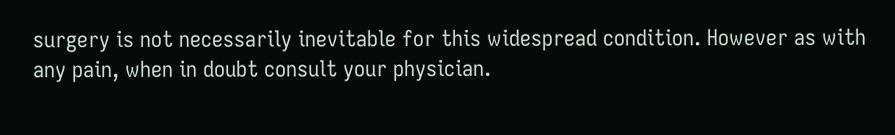surgery is not necessarily inevitable for this widespread condition. However as with any pain, when in doubt consult your physician.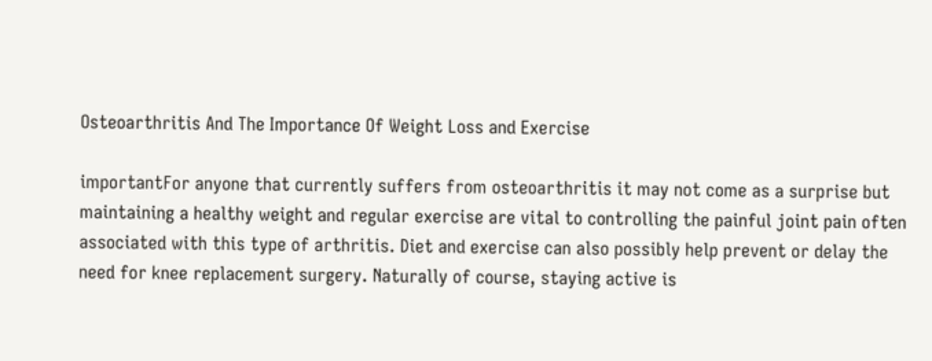Osteoarthritis And The Importance Of Weight Loss and Exercise

importantFor anyone that currently suffers from osteoarthritis it may not come as a surprise but  maintaining a healthy weight and regular exercise are vital to controlling the painful joint pain often associated with this type of arthritis. Diet and exercise can also possibly help prevent or delay the need for knee replacement surgery. Naturally of course, staying active is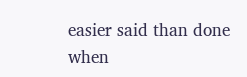easier said than done when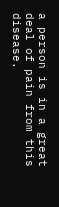a person is in a great deal of pain from this disease.